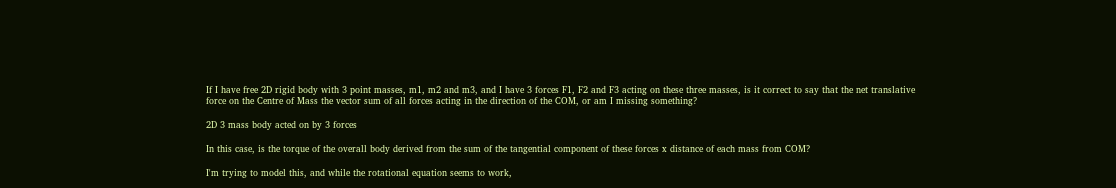If I have free 2D rigid body with 3 point masses, m1, m2 and m3, and I have 3 forces F1, F2 and F3 acting on these three masses, is it correct to say that the net translative force on the Centre of Mass the vector sum of all forces acting in the direction of the COM, or am I missing something?

2D 3 mass body acted on by 3 forces

In this case, is the torque of the overall body derived from the sum of the tangential component of these forces x distance of each mass from COM?

I'm trying to model this, and while the rotational equation seems to work,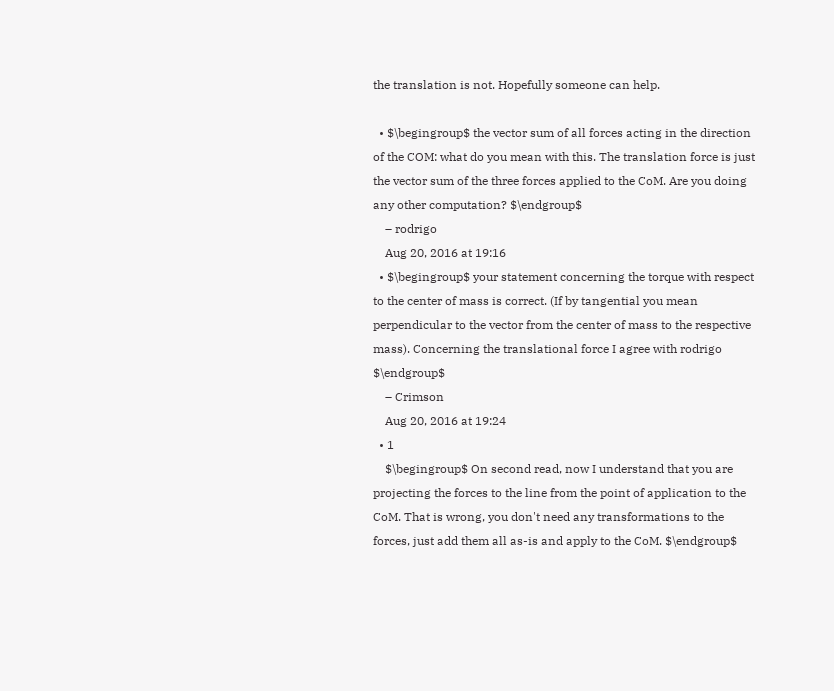the translation is not. Hopefully someone can help.

  • $\begingroup$ the vector sum of all forces acting in the direction of the COM: what do you mean with this. The translation force is just the vector sum of the three forces applied to the CoM. Are you doing any other computation? $\endgroup$
    – rodrigo
    Aug 20, 2016 at 19:16
  • $\begingroup$ your statement concerning the torque with respect to the center of mass is correct. (If by tangential you mean perpendicular to the vector from the center of mass to the respective mass). Concerning the translational force I agree with rodrigo $\endgroup$
    – Crimson
    Aug 20, 2016 at 19:24
  • 1
    $\begingroup$ On second read, now I understand that you are projecting the forces to the line from the point of application to the CoM. That is wrong, you don't need any transformations to the forces, just add them all as-is and apply to the CoM. $\endgroup$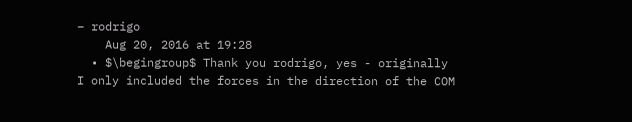– rodrigo
    Aug 20, 2016 at 19:28
  • $\begingroup$ Thank you rodrigo, yes - originally I only included the forces in the direction of the COM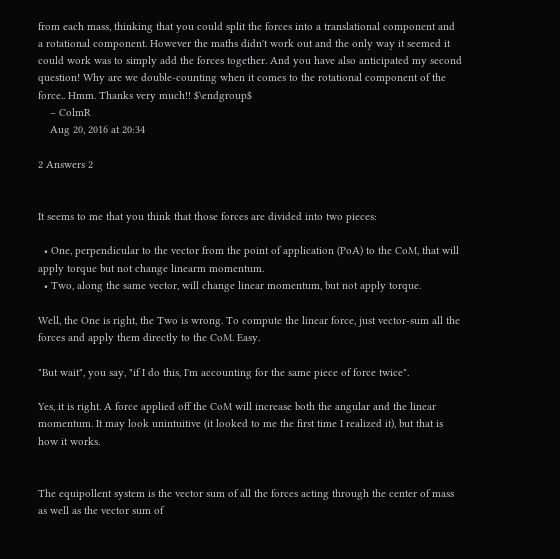from each mass, thinking that you could split the forces into a translational component and a rotational component. However the maths didn't work out and the only way it seemed it could work was to simply add the forces together. And you have also anticipated my second question! Why are we double-counting when it comes to the rotational component of the force.. Hmm. Thanks very much!! $\endgroup$
    – ColmR
    Aug 20, 2016 at 20:34

2 Answers 2


It seems to me that you think that those forces are divided into two pieces:

  • One, perpendicular to the vector from the point of application (PoA) to the CoM, that will apply torque but not change linearm momentum.
  • Two, along the same vector, will change linear momentum, but not apply torque.

Well, the One is right, the Two is wrong. To compute the linear force, just vector-sum all the forces and apply them directly to the CoM. Easy.

"But wait", you say, "if I do this, I'm accounting for the same piece of force twice".

Yes, it is right. A force applied off the CoM will increase both the angular and the linear momentum. It may look unintuitive (it looked to me the first time I realized it), but that is how it works.


The equipollent system is the vector sum of all the forces acting through the center of mass as well as the vector sum of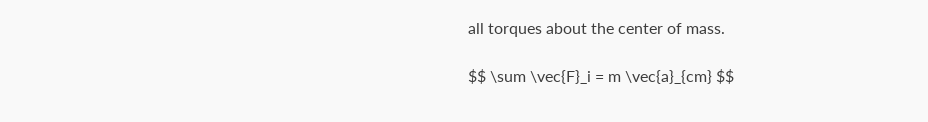all torques about the center of mass.

$$ \sum \vec{F}_i = m \vec{a}_{cm} $$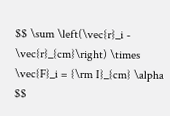$$ \sum \left(\vec{r}_i - \vec{r}_{cm}\right) \times \vec{F}_i = {\rm I}_{cm} \alpha $$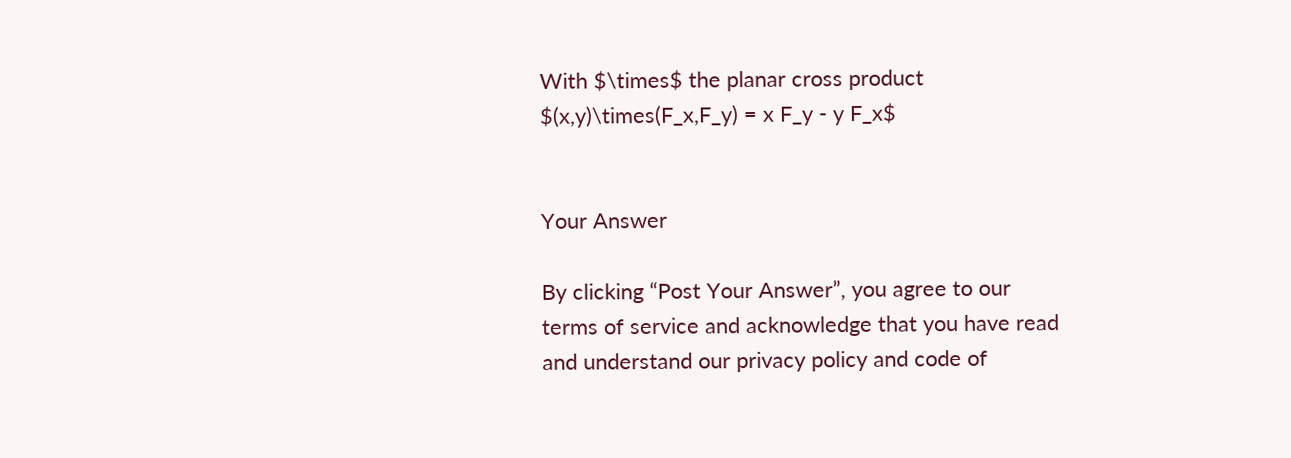With $\times$ the planar cross product $(x,y)\times(F_x,F_y) = x F_y - y F_x$


Your Answer

By clicking “Post Your Answer”, you agree to our terms of service and acknowledge that you have read and understand our privacy policy and code of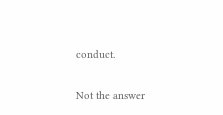conduct.

Not the answer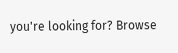you're looking for? Browse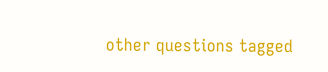other questions tagged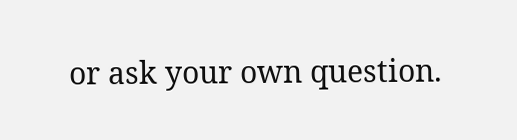or ask your own question.